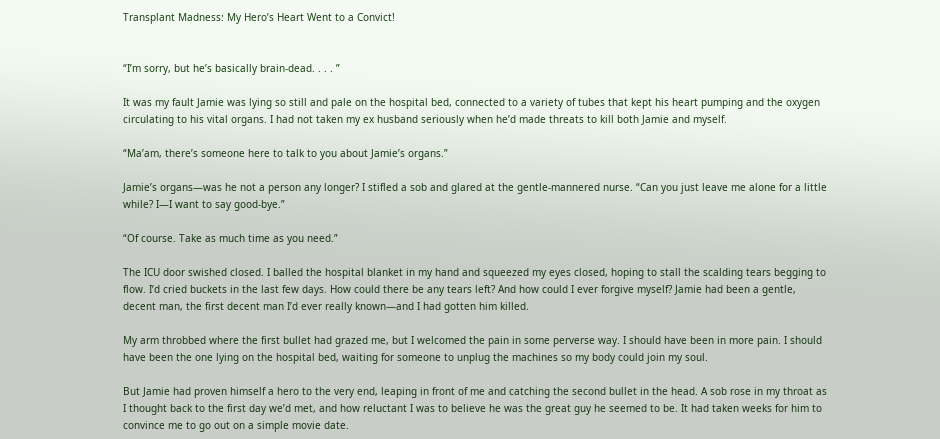Transplant Madness: My Hero’s Heart Went to a Convict!


“I’m sorry, but he’s basically brain-dead. . . . ”

It was my fault Jamie was lying so still and pale on the hospital bed, connected to a variety of tubes that kept his heart pumping and the oxygen circulating to his vital organs. I had not taken my ex husband seriously when he’d made threats to kill both Jamie and myself.

“Ma’am, there’s someone here to talk to you about Jamie’s organs.”

Jamie’s organs—was he not a person any longer? I stifled a sob and glared at the gentle-mannered nurse. “Can you just leave me alone for a little while? I—I want to say good-bye.”

“Of course. Take as much time as you need.”

The ICU door swished closed. I balled the hospital blanket in my hand and squeezed my eyes closed, hoping to stall the scalding tears begging to flow. I’d cried buckets in the last few days. How could there be any tears left? And how could I ever forgive myself? Jamie had been a gentle, decent man, the first decent man I’d ever really known—and I had gotten him killed.

My arm throbbed where the first bullet had grazed me, but I welcomed the pain in some perverse way. I should have been in more pain. I should have been the one lying on the hospital bed, waiting for someone to unplug the machines so my body could join my soul.

But Jamie had proven himself a hero to the very end, leaping in front of me and catching the second bullet in the head. A sob rose in my throat as I thought back to the first day we’d met, and how reluctant I was to believe he was the great guy he seemed to be. It had taken weeks for him to convince me to go out on a simple movie date.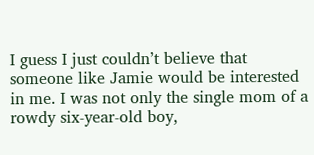I guess I just couldn’t believe that someone like Jamie would be interested in me. I was not only the single mom of a rowdy six-year-old boy,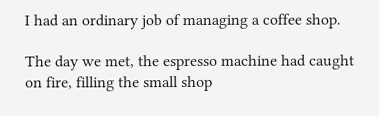I had an ordinary job of managing a coffee shop.

The day we met, the espresso machine had caught on fire, filling the small shop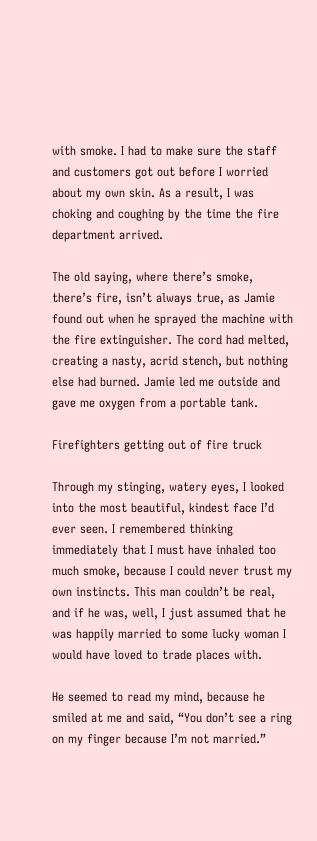with smoke. I had to make sure the staff and customers got out before I worried about my own skin. As a result, I was choking and coughing by the time the fire department arrived.

The old saying, where there’s smoke, there’s fire, isn’t always true, as Jamie found out when he sprayed the machine with the fire extinguisher. The cord had melted, creating a nasty, acrid stench, but nothing else had burned. Jamie led me outside and gave me oxygen from a portable tank.

Firefighters getting out of fire truck

Through my stinging, watery eyes, I looked into the most beautiful, kindest face I’d ever seen. I remembered thinking immediately that I must have inhaled too much smoke, because I could never trust my own instincts. This man couldn’t be real, and if he was, well, I just assumed that he was happily married to some lucky woman I would have loved to trade places with.

He seemed to read my mind, because he smiled at me and said, “You don’t see a ring on my finger because I’m not married.”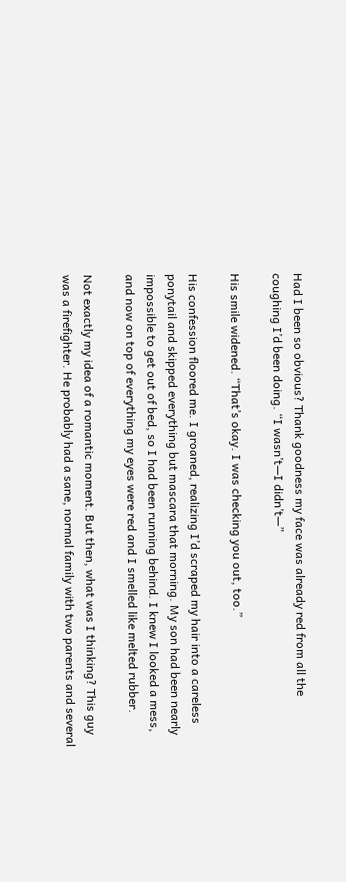Had I been so obvious? Thank goodness my face was already red from all the coughing I’d been doing. “I wasn’t—I didn’t—”

His smile widened. “That’s okay. I was checking you out, too.”

His confession floored me. I groaned, realizing I’d scraped my hair into a careless ponytail and skipped everything but mascara that morning. My son had been nearly impossible to get out of bed, so I had been running behind. I knew I looked a mess, and now on top of everything my eyes were red and I smelled like melted rubber.

Not exactly my idea of a romantic moment. But then, what was I thinking? This guy was a firefighter. He probably had a sane, normal family with two parents and several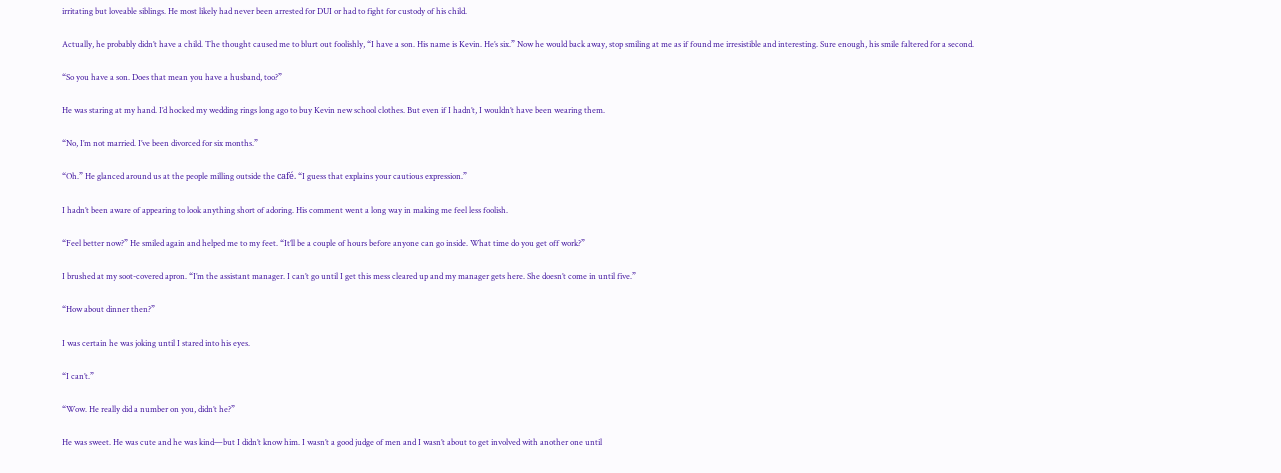irritating but loveable siblings. He most likely had never been arrested for DUI or had to fight for custody of his child.

Actually, he probably didn’t have a child. The thought caused me to blurt out foolishly, “I have a son. His name is Kevin. He’s six.” Now he would back away, stop smiling at me as if found me irresistible and interesting. Sure enough, his smile faltered for a second.

“So you have a son. Does that mean you have a husband, too?”

He was staring at my hand. I’d hocked my wedding rings long ago to buy Kevin new school clothes. But even if I hadn’t, I wouldn’t have been wearing them.

“No, I’m not married. I’ve been divorced for six months.”

“Oh.” He glanced around us at the people milling outside the café. “I guess that explains your cautious expression.”

I hadn’t been aware of appearing to look anything short of adoring. His comment went a long way in making me feel less foolish.

“Feel better now?” He smiled again and helped me to my feet. “It’ll be a couple of hours before anyone can go inside. What time do you get off work?”

I brushed at my soot-covered apron. “I’m the assistant manager. I can’t go until I get this mess cleared up and my manager gets here. She doesn’t come in until five.”

“How about dinner then?”

I was certain he was joking until I stared into his eyes.

“I can’t.”

“Wow. He really did a number on you, didn’t he?”

He was sweet. He was cute and he was kind—but I didn’t know him. I wasn’t a good judge of men and I wasn’t about to get involved with another one until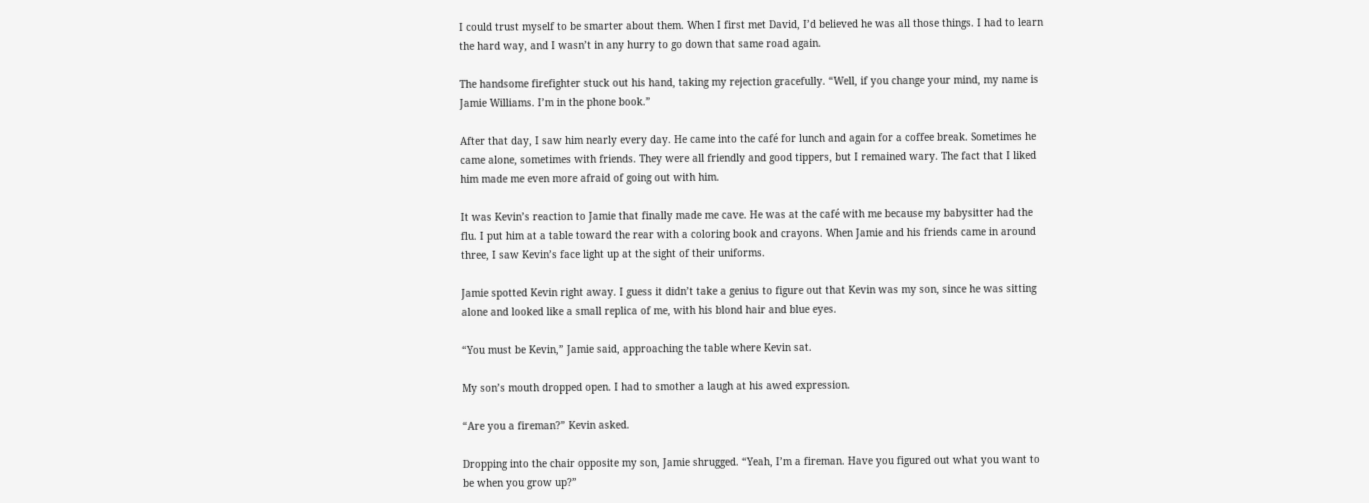I could trust myself to be smarter about them. When I first met David, I’d believed he was all those things. I had to learn the hard way, and I wasn’t in any hurry to go down that same road again.

The handsome firefighter stuck out his hand, taking my rejection gracefully. “Well, if you change your mind, my name is Jamie Williams. I’m in the phone book.”

After that day, I saw him nearly every day. He came into the café for lunch and again for a coffee break. Sometimes he came alone, sometimes with friends. They were all friendly and good tippers, but I remained wary. The fact that I liked him made me even more afraid of going out with him.

It was Kevin’s reaction to Jamie that finally made me cave. He was at the café with me because my babysitter had the flu. I put him at a table toward the rear with a coloring book and crayons. When Jamie and his friends came in around three, I saw Kevin’s face light up at the sight of their uniforms.

Jamie spotted Kevin right away. I guess it didn’t take a genius to figure out that Kevin was my son, since he was sitting alone and looked like a small replica of me, with his blond hair and blue eyes.

“You must be Kevin,” Jamie said, approaching the table where Kevin sat.

My son’s mouth dropped open. I had to smother a laugh at his awed expression.

“Are you a fireman?” Kevin asked.

Dropping into the chair opposite my son, Jamie shrugged. “Yeah, I’m a fireman. Have you figured out what you want to be when you grow up?”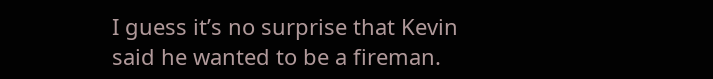I guess it’s no surprise that Kevin said he wanted to be a fireman.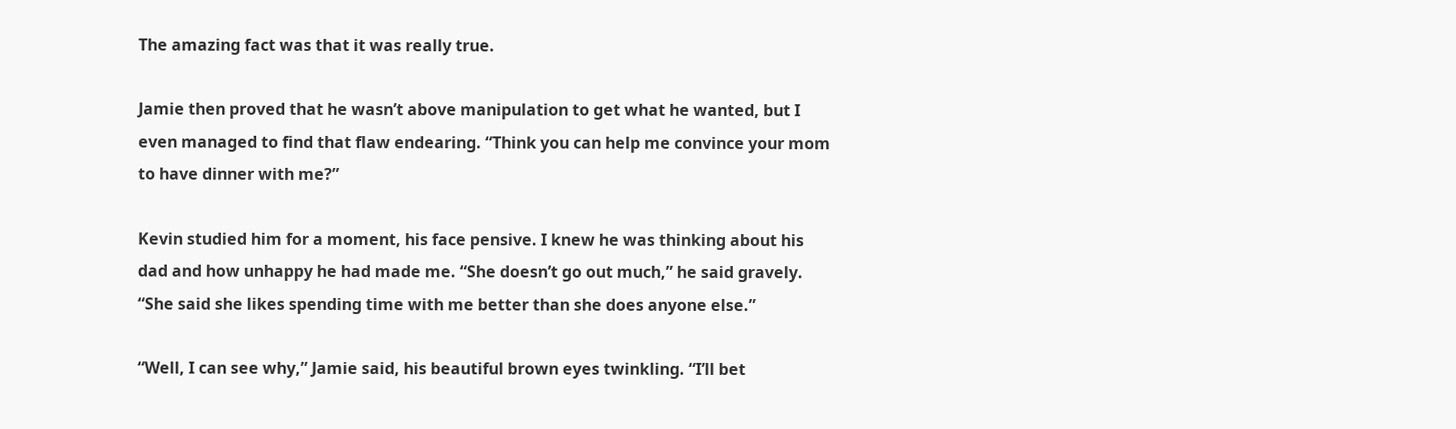The amazing fact was that it was really true.

Jamie then proved that he wasn’t above manipulation to get what he wanted, but I even managed to find that flaw endearing. “Think you can help me convince your mom to have dinner with me?”

Kevin studied him for a moment, his face pensive. I knew he was thinking about his dad and how unhappy he had made me. “She doesn’t go out much,” he said gravely. “She said she likes spending time with me better than she does anyone else.”

“Well, I can see why,” Jamie said, his beautiful brown eyes twinkling. “I’ll bet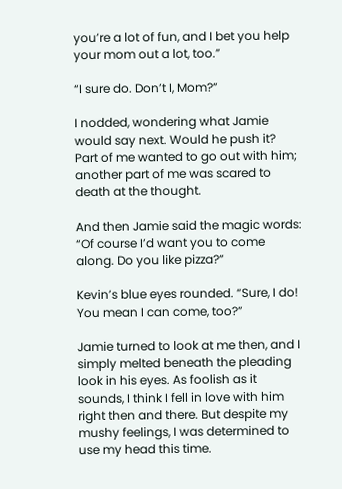you’re a lot of fun, and I bet you help your mom out a lot, too.”

“I sure do. Don’t I, Mom?”

I nodded, wondering what Jamie would say next. Would he push it? Part of me wanted to go out with him; another part of me was scared to death at the thought.

And then Jamie said the magic words: “Of course I’d want you to come along. Do you like pizza?”

Kevin’s blue eyes rounded. “Sure, I do! You mean I can come, too?”

Jamie turned to look at me then, and I simply melted beneath the pleading look in his eyes. As foolish as it sounds, I think I fell in love with him right then and there. But despite my mushy feelings, I was determined to use my head this time.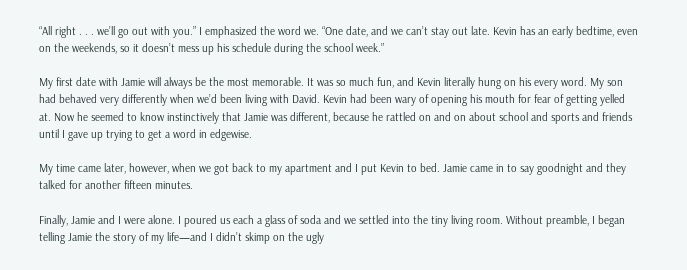“All right . . . we’ll go out with you.” I emphasized the word we. “One date, and we can’t stay out late. Kevin has an early bedtime, even on the weekends, so it doesn’t mess up his schedule during the school week.”

My first date with Jamie will always be the most memorable. It was so much fun, and Kevin literally hung on his every word. My son had behaved very differently when we’d been living with David. Kevin had been wary of opening his mouth for fear of getting yelled at. Now he seemed to know instinctively that Jamie was different, because he rattled on and on about school and sports and friends until I gave up trying to get a word in edgewise.

My time came later, however, when we got back to my apartment and I put Kevin to bed. Jamie came in to say goodnight and they talked for another fifteen minutes.

Finally, Jamie and I were alone. I poured us each a glass of soda and we settled into the tiny living room. Without preamble, I began telling Jamie the story of my life—and I didn’t skimp on the ugly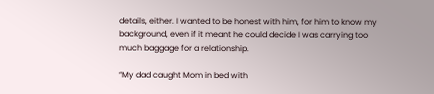details, either. I wanted to be honest with him, for him to know my background, even if it meant he could decide I was carrying too much baggage for a relationship.

“My dad caught Mom in bed with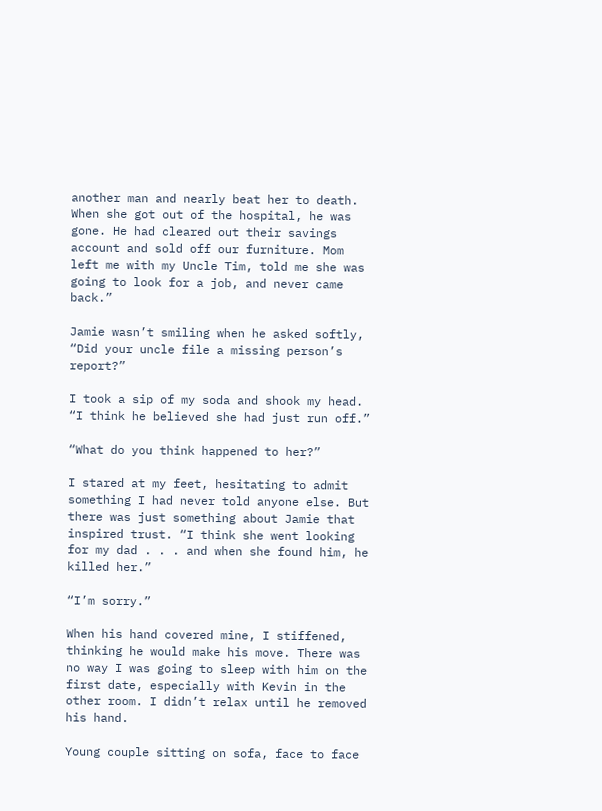another man and nearly beat her to death. When she got out of the hospital, he was gone. He had cleared out their savings account and sold off our furniture. Mom left me with my Uncle Tim, told me she was going to look for a job, and never came back.”

Jamie wasn’t smiling when he asked softly, “Did your uncle file a missing person’s report?”

I took a sip of my soda and shook my head. “I think he believed she had just run off.”

“What do you think happened to her?”

I stared at my feet, hesitating to admit something I had never told anyone else. But there was just something about Jamie that inspired trust. “I think she went looking for my dad . . . and when she found him, he killed her.”

“I’m sorry.”

When his hand covered mine, I stiffened, thinking he would make his move. There was no way I was going to sleep with him on the first date, especially with Kevin in the other room. I didn’t relax until he removed his hand.

Young couple sitting on sofa, face to face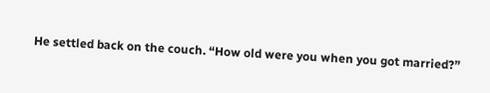He settled back on the couch. “How old were you when you got married?”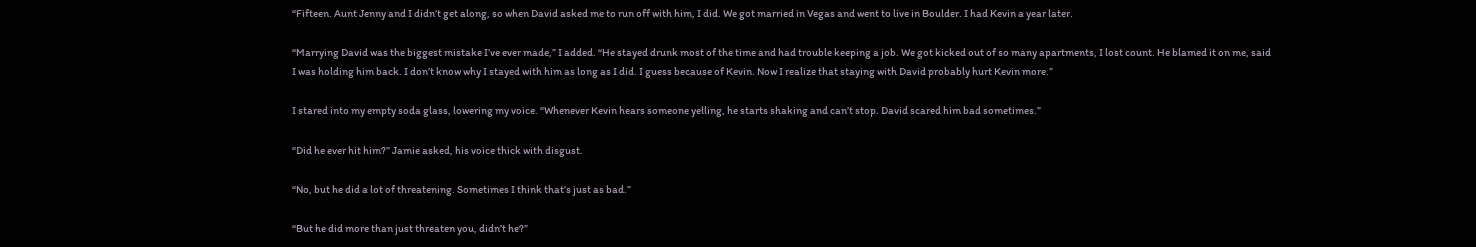“Fifteen. Aunt Jenny and I didn’t get along, so when David asked me to run off with him, I did. We got married in Vegas and went to live in Boulder. I had Kevin a year later.

“Marrying David was the biggest mistake I’ve ever made,” I added. “He stayed drunk most of the time and had trouble keeping a job. We got kicked out of so many apartments, I lost count. He blamed it on me, said I was holding him back. I don’t know why I stayed with him as long as I did. I guess because of Kevin. Now I realize that staying with David probably hurt Kevin more.”

I stared into my empty soda glass, lowering my voice. “Whenever Kevin hears someone yelling, he starts shaking and can’t stop. David scared him bad sometimes.”

“Did he ever hit him?” Jamie asked, his voice thick with disgust.

“No, but he did a lot of threatening. Sometimes I think that’s just as bad.”

“But he did more than just threaten you, didn’t he?”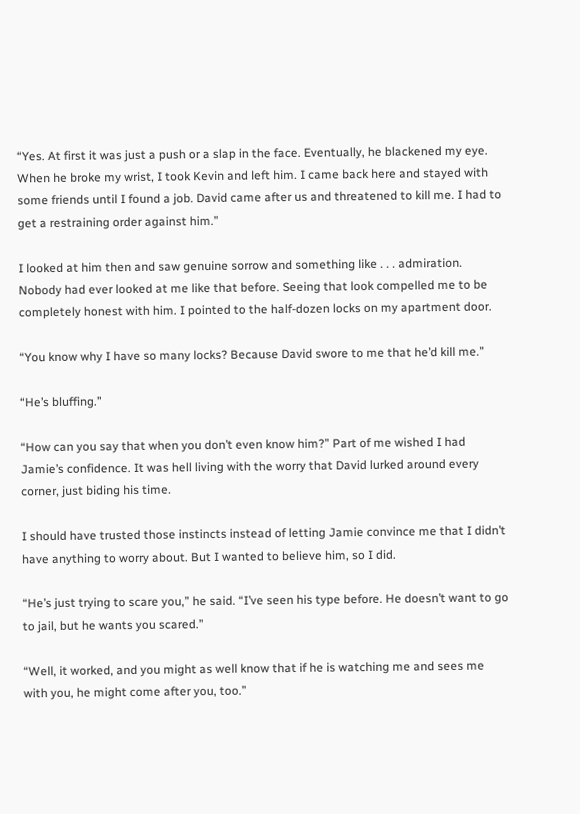“Yes. At first it was just a push or a slap in the face. Eventually, he blackened my eye. When he broke my wrist, I took Kevin and left him. I came back here and stayed with some friends until I found a job. David came after us and threatened to kill me. I had to get a restraining order against him.”

I looked at him then and saw genuine sorrow and something like . . . admiration. Nobody had ever looked at me like that before. Seeing that look compelled me to be completely honest with him. I pointed to the half-dozen locks on my apartment door.

“You know why I have so many locks? Because David swore to me that he’d kill me.”

“He’s bluffing.”

“How can you say that when you don’t even know him?” Part of me wished I had Jamie’s confidence. It was hell living with the worry that David lurked around every corner, just biding his time.

I should have trusted those instincts instead of letting Jamie convince me that I didn’t have anything to worry about. But I wanted to believe him, so I did.

“He’s just trying to scare you,” he said. “I’ve seen his type before. He doesn’t want to go to jail, but he wants you scared.”

“Well, it worked, and you might as well know that if he is watching me and sees me with you, he might come after you, too.”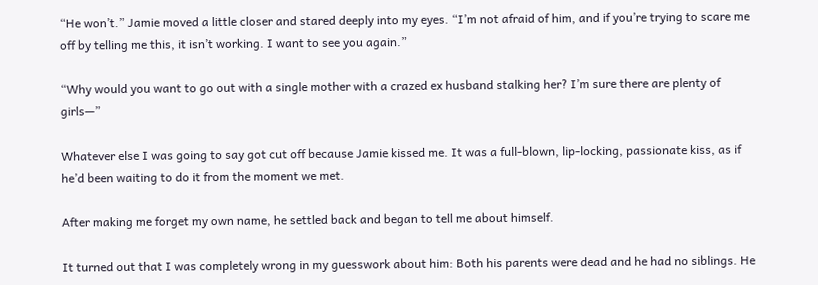“He won’t.” Jamie moved a little closer and stared deeply into my eyes. “I’m not afraid of him, and if you’re trying to scare me off by telling me this, it isn’t working. I want to see you again.”

“Why would you want to go out with a single mother with a crazed ex husband stalking her? I’m sure there are plenty of girls—”

Whatever else I was going to say got cut off because Jamie kissed me. It was a full-blown, lip-locking, passionate kiss, as if he’d been waiting to do it from the moment we met.

After making me forget my own name, he settled back and began to tell me about himself.

It turned out that I was completely wrong in my guesswork about him: Both his parents were dead and he had no siblings. He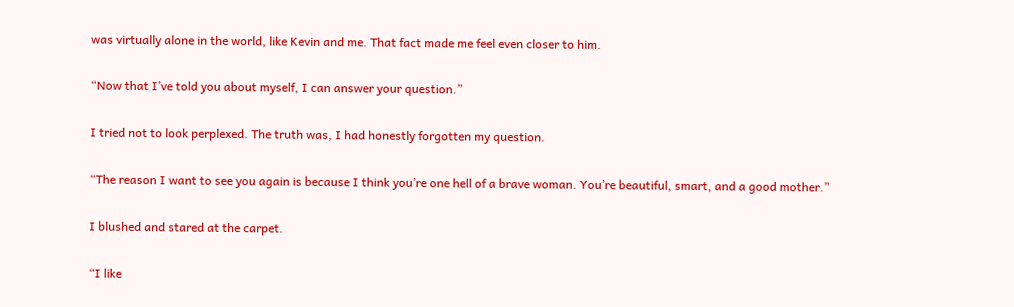was virtually alone in the world, like Kevin and me. That fact made me feel even closer to him.

“Now that I’ve told you about myself, I can answer your question.”

I tried not to look perplexed. The truth was, I had honestly forgotten my question.

“The reason I want to see you again is because I think you’re one hell of a brave woman. You’re beautiful, smart, and a good mother.”

I blushed and stared at the carpet.

“I like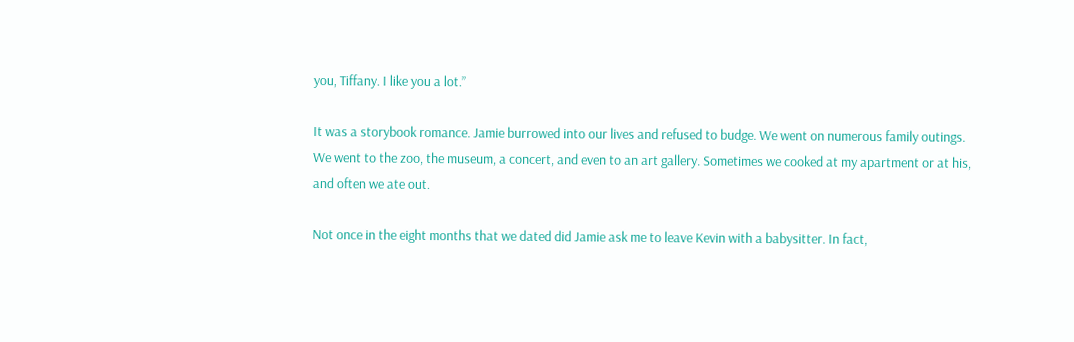you, Tiffany. I like you a lot.”

It was a storybook romance. Jamie burrowed into our lives and refused to budge. We went on numerous family outings. We went to the zoo, the museum, a concert, and even to an art gallery. Sometimes we cooked at my apartment or at his, and often we ate out.

Not once in the eight months that we dated did Jamie ask me to leave Kevin with a babysitter. In fact,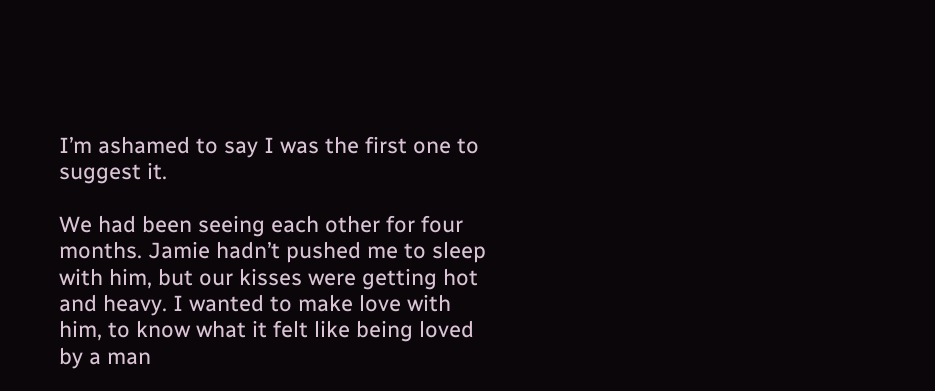I’m ashamed to say I was the first one to suggest it.

We had been seeing each other for four months. Jamie hadn’t pushed me to sleep with him, but our kisses were getting hot and heavy. I wanted to make love with him, to know what it felt like being loved by a man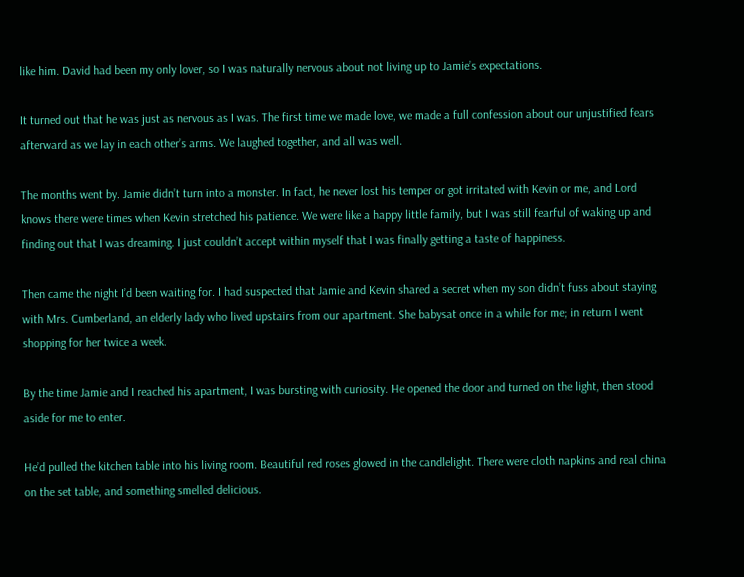like him. David had been my only lover, so I was naturally nervous about not living up to Jamie’s expectations.

It turned out that he was just as nervous as I was. The first time we made love, we made a full confession about our unjustified fears afterward as we lay in each other’s arms. We laughed together, and all was well.

The months went by. Jamie didn’t turn into a monster. In fact, he never lost his temper or got irritated with Kevin or me, and Lord knows there were times when Kevin stretched his patience. We were like a happy little family, but I was still fearful of waking up and finding out that I was dreaming. I just couldn’t accept within myself that I was finally getting a taste of happiness.

Then came the night I’d been waiting for. I had suspected that Jamie and Kevin shared a secret when my son didn’t fuss about staying with Mrs. Cumberland, an elderly lady who lived upstairs from our apartment. She babysat once in a while for me; in return I went shopping for her twice a week.

By the time Jamie and I reached his apartment, I was bursting with curiosity. He opened the door and turned on the light, then stood aside for me to enter.

He’d pulled the kitchen table into his living room. Beautiful red roses glowed in the candlelight. There were cloth napkins and real china on the set table, and something smelled delicious.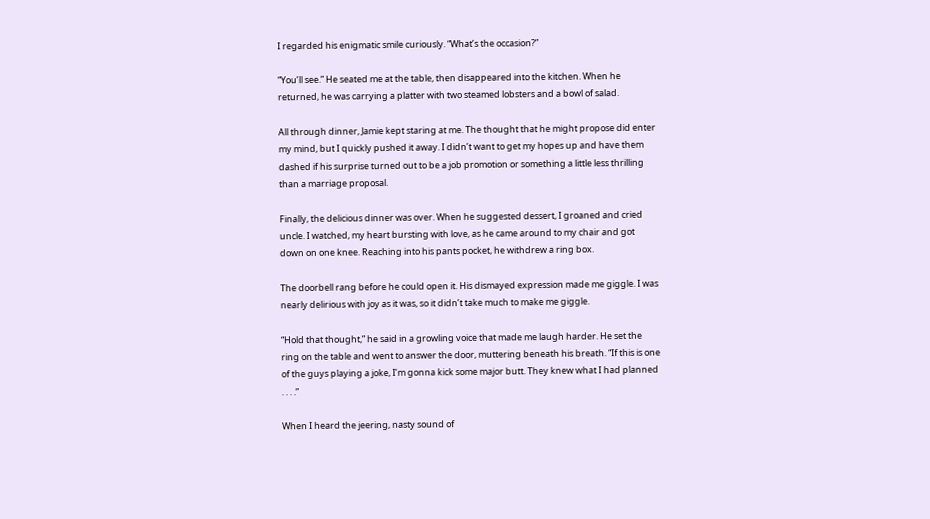I regarded his enigmatic smile curiously. “What’s the occasion?”

“You’ll see.” He seated me at the table, then disappeared into the kitchen. When he returned, he was carrying a platter with two steamed lobsters and a bowl of salad.

All through dinner, Jamie kept staring at me. The thought that he might propose did enter my mind, but I quickly pushed it away. I didn’t want to get my hopes up and have them dashed if his surprise turned out to be a job promotion or something a little less thrilling than a marriage proposal.

Finally, the delicious dinner was over. When he suggested dessert, I groaned and cried uncle. I watched, my heart bursting with love, as he came around to my chair and got down on one knee. Reaching into his pants pocket, he withdrew a ring box.

The doorbell rang before he could open it. His dismayed expression made me giggle. I was nearly delirious with joy as it was, so it didn’t take much to make me giggle.

“Hold that thought,” he said in a growling voice that made me laugh harder. He set the ring on the table and went to answer the door, muttering beneath his breath. “If this is one of the guys playing a joke, I’m gonna kick some major butt. They knew what I had planned . . . .”

When I heard the jeering, nasty sound of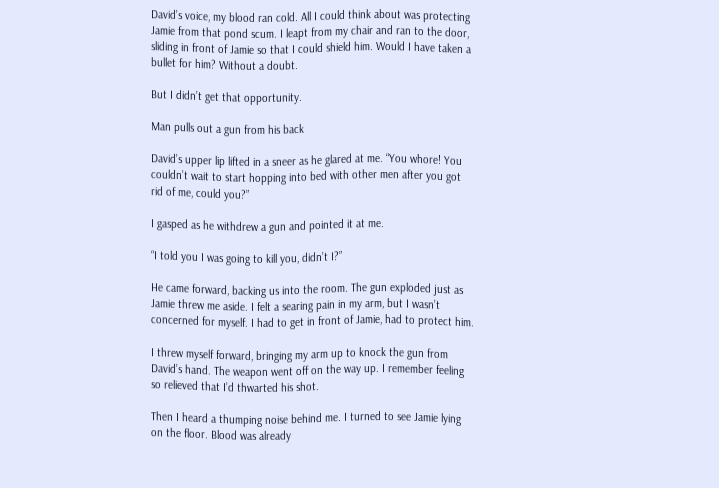David’s voice, my blood ran cold. All I could think about was protecting Jamie from that pond scum. I leapt from my chair and ran to the door, sliding in front of Jamie so that I could shield him. Would I have taken a bullet for him? Without a doubt.

But I didn’t get that opportunity.

Man pulls out a gun from his back

David’s upper lip lifted in a sneer as he glared at me. “You whore! You couldn’t wait to start hopping into bed with other men after you got rid of me, could you?”

I gasped as he withdrew a gun and pointed it at me.

“I told you I was going to kill you, didn’t I?”

He came forward, backing us into the room. The gun exploded just as Jamie threw me aside. I felt a searing pain in my arm, but I wasn’t concerned for myself. I had to get in front of Jamie, had to protect him.

I threw myself forward, bringing my arm up to knock the gun from David’s hand. The weapon went off on the way up. I remember feeling so relieved that I’d thwarted his shot.

Then I heard a thumping noise behind me. I turned to see Jamie lying on the floor. Blood was already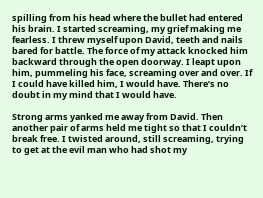spilling from his head where the bullet had entered his brain. I started screaming, my grief making me fearless. I threw myself upon David, teeth and nails bared for battle. The force of my attack knocked him backward through the open doorway. I leapt upon him, pummeling his face, screaming over and over. If I could have killed him, I would have. There’s no doubt in my mind that I would have.

Strong arms yanked me away from David. Then another pair of arms held me tight so that I couldn’t break free. I twisted around, still screaming, trying to get at the evil man who had shot my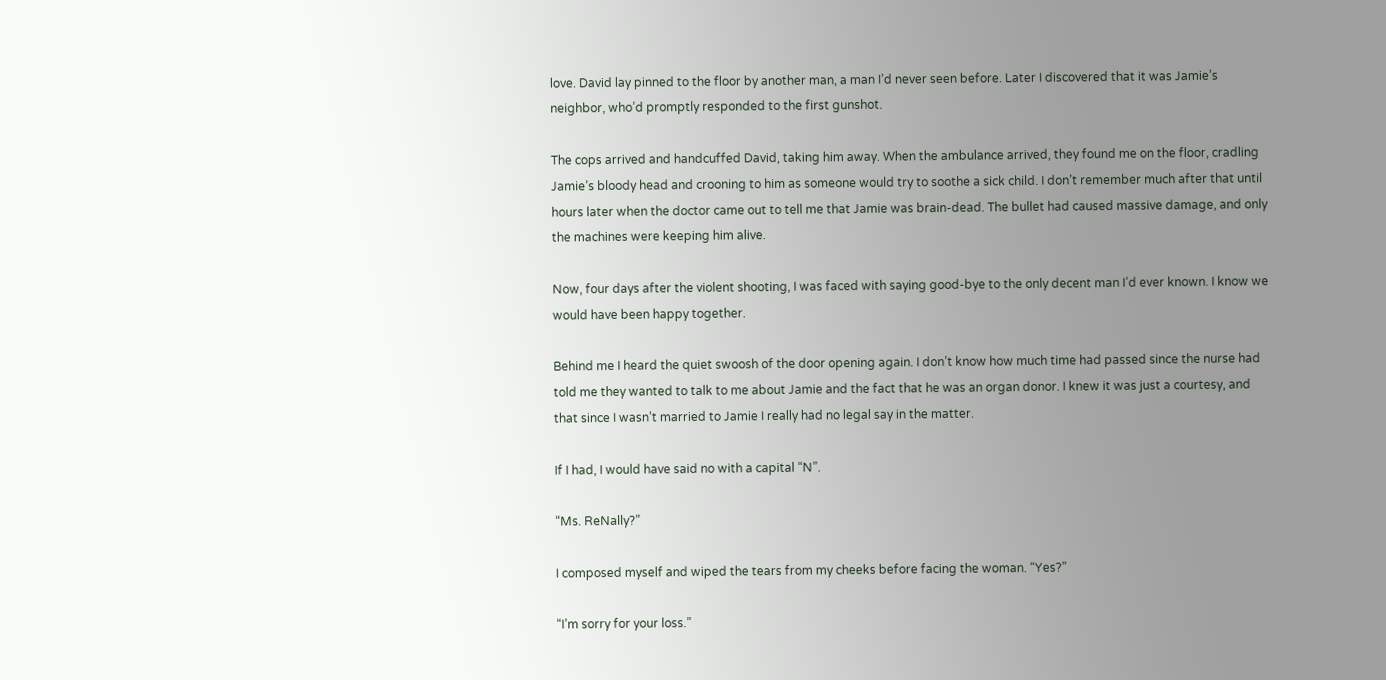love. David lay pinned to the floor by another man, a man I’d never seen before. Later I discovered that it was Jamie’s neighbor, who’d promptly responded to the first gunshot.

The cops arrived and handcuffed David, taking him away. When the ambulance arrived, they found me on the floor, cradling Jamie’s bloody head and crooning to him as someone would try to soothe a sick child. I don’t remember much after that until hours later when the doctor came out to tell me that Jamie was brain-dead. The bullet had caused massive damage, and only the machines were keeping him alive.

Now, four days after the violent shooting, I was faced with saying good-bye to the only decent man I’d ever known. I know we would have been happy together.

Behind me I heard the quiet swoosh of the door opening again. I don’t know how much time had passed since the nurse had told me they wanted to talk to me about Jamie and the fact that he was an organ donor. I knew it was just a courtesy, and that since I wasn’t married to Jamie I really had no legal say in the matter.

If I had, I would have said no with a capital “N”.

“Ms. ReNally?”

I composed myself and wiped the tears from my cheeks before facing the woman. “Yes?”

“I’m sorry for your loss.”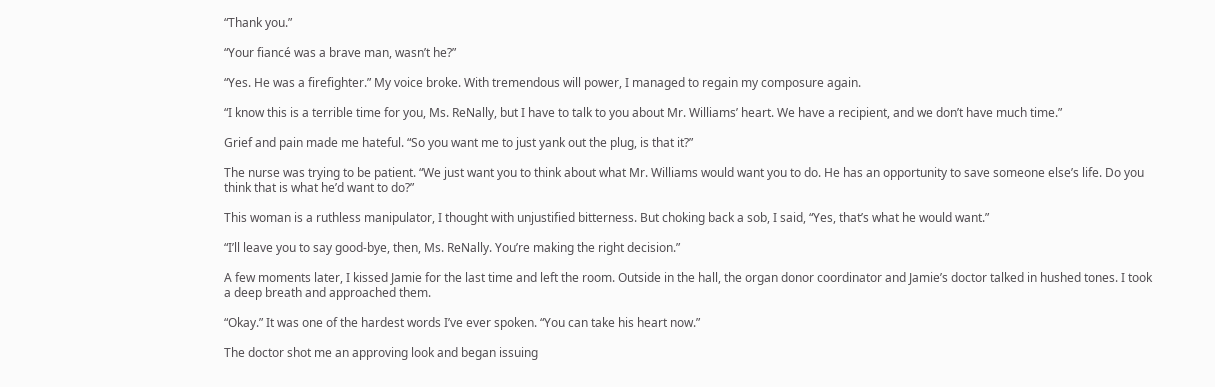“Thank you.”

“Your fiancé was a brave man, wasn’t he?”

“Yes. He was a firefighter.” My voice broke. With tremendous will power, I managed to regain my composure again.

“I know this is a terrible time for you, Ms. ReNally, but I have to talk to you about Mr. Williams’ heart. We have a recipient, and we don’t have much time.”

Grief and pain made me hateful. “So you want me to just yank out the plug, is that it?”

The nurse was trying to be patient. “We just want you to think about what Mr. Williams would want you to do. He has an opportunity to save someone else’s life. Do you think that is what he’d want to do?”

This woman is a ruthless manipulator, I thought with unjustified bitterness. But choking back a sob, I said, “Yes, that’s what he would want.”

“I’ll leave you to say good-bye, then, Ms. ReNally. You’re making the right decision.”

A few moments later, I kissed Jamie for the last time and left the room. Outside in the hall, the organ donor coordinator and Jamie’s doctor talked in hushed tones. I took a deep breath and approached them.

“Okay.” It was one of the hardest words I’ve ever spoken. “You can take his heart now.”

The doctor shot me an approving look and began issuing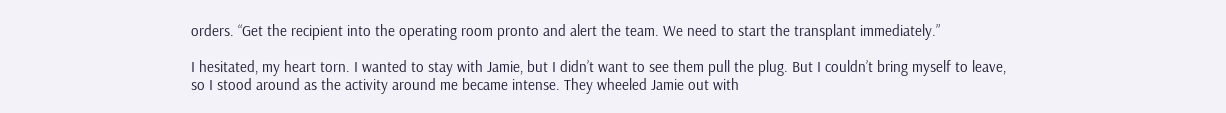orders. “Get the recipient into the operating room pronto and alert the team. We need to start the transplant immediately.”

I hesitated, my heart torn. I wanted to stay with Jamie, but I didn’t want to see them pull the plug. But I couldn’t bring myself to leave, so I stood around as the activity around me became intense. They wheeled Jamie out with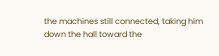the machines still connected, taking him down the hall toward the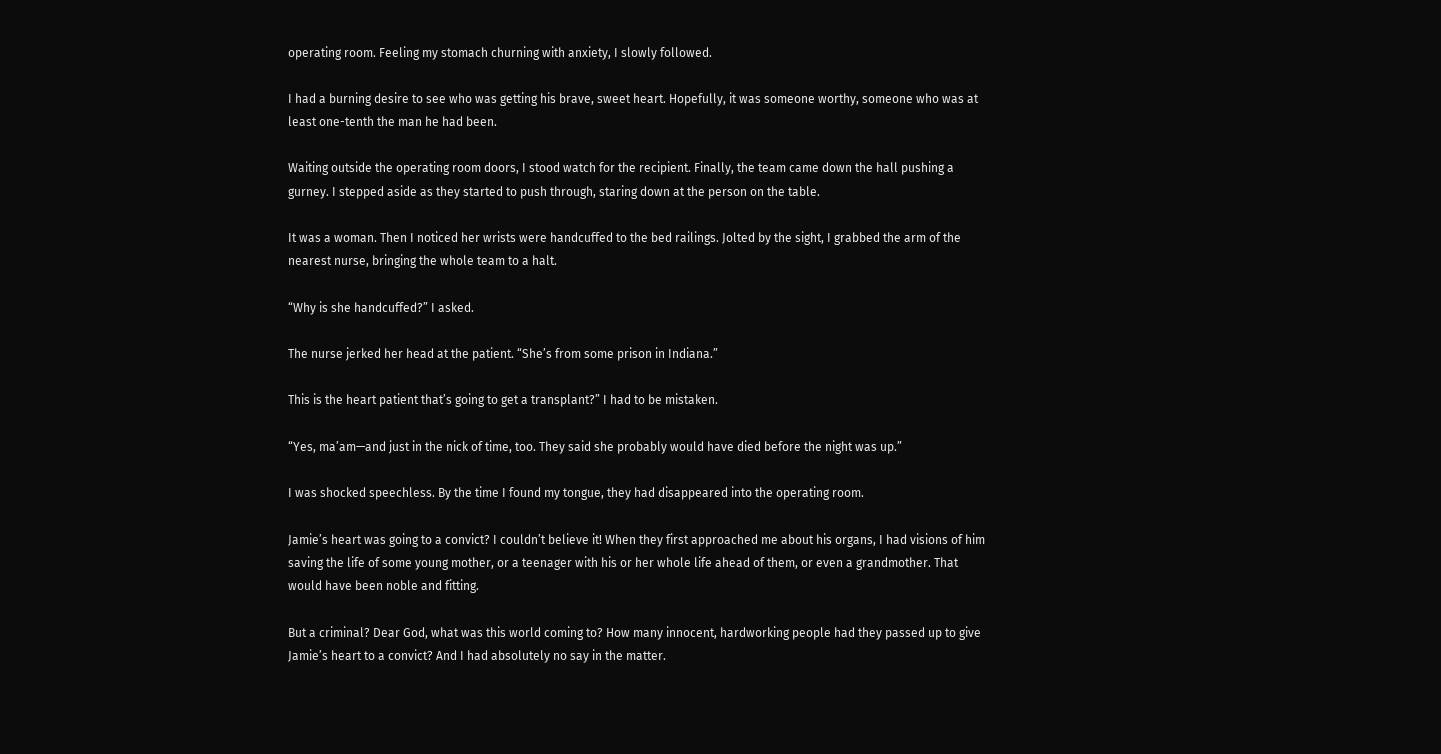operating room. Feeling my stomach churning with anxiety, I slowly followed.

I had a burning desire to see who was getting his brave, sweet heart. Hopefully, it was someone worthy, someone who was at least one-tenth the man he had been.

Waiting outside the operating room doors, I stood watch for the recipient. Finally, the team came down the hall pushing a gurney. I stepped aside as they started to push through, staring down at the person on the table.

It was a woman. Then I noticed her wrists were handcuffed to the bed railings. Jolted by the sight, I grabbed the arm of the nearest nurse, bringing the whole team to a halt.

“Why is she handcuffed?” I asked.

The nurse jerked her head at the patient. “She’s from some prison in Indiana.”

This is the heart patient that’s going to get a transplant?” I had to be mistaken.

“Yes, ma’am—and just in the nick of time, too. They said she probably would have died before the night was up.”

I was shocked speechless. By the time I found my tongue, they had disappeared into the operating room.

Jamie’s heart was going to a convict? I couldn’t believe it! When they first approached me about his organs, I had visions of him saving the life of some young mother, or a teenager with his or her whole life ahead of them, or even a grandmother. That would have been noble and fitting.

But a criminal? Dear God, what was this world coming to? How many innocent, hardworking people had they passed up to give Jamie’s heart to a convict? And I had absolutely no say in the matter.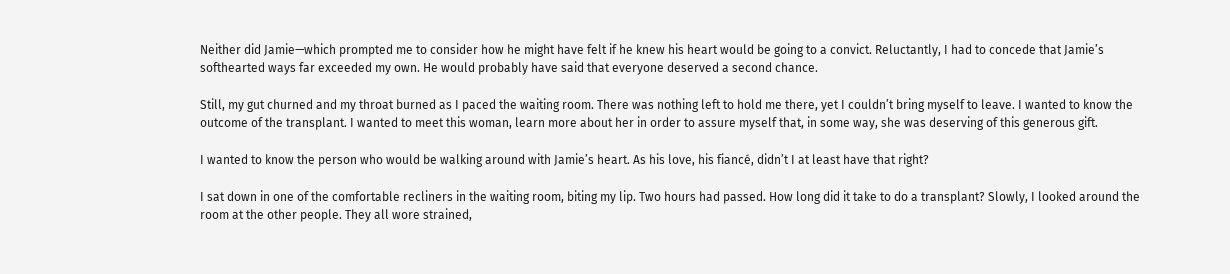Neither did Jamie—which prompted me to consider how he might have felt if he knew his heart would be going to a convict. Reluctantly, I had to concede that Jamie’s softhearted ways far exceeded my own. He would probably have said that everyone deserved a second chance.

Still, my gut churned and my throat burned as I paced the waiting room. There was nothing left to hold me there, yet I couldn’t bring myself to leave. I wanted to know the outcome of the transplant. I wanted to meet this woman, learn more about her in order to assure myself that, in some way, she was deserving of this generous gift.

I wanted to know the person who would be walking around with Jamie’s heart. As his love, his fiancé, didn’t I at least have that right?

I sat down in one of the comfortable recliners in the waiting room, biting my lip. Two hours had passed. How long did it take to do a transplant? Slowly, I looked around the room at the other people. They all wore strained,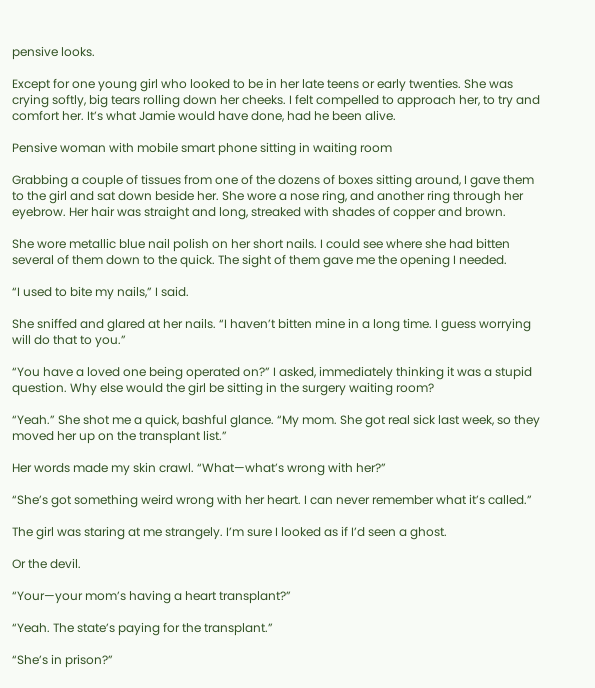pensive looks.

Except for one young girl who looked to be in her late teens or early twenties. She was crying softly, big tears rolling down her cheeks. I felt compelled to approach her, to try and comfort her. It’s what Jamie would have done, had he been alive.

Pensive woman with mobile smart phone sitting in waiting room

Grabbing a couple of tissues from one of the dozens of boxes sitting around, I gave them to the girl and sat down beside her. She wore a nose ring, and another ring through her eyebrow. Her hair was straight and long, streaked with shades of copper and brown.

She wore metallic blue nail polish on her short nails. I could see where she had bitten several of them down to the quick. The sight of them gave me the opening I needed.

“I used to bite my nails,” I said.

She sniffed and glared at her nails. “I haven’t bitten mine in a long time. I guess worrying will do that to you.”

“You have a loved one being operated on?” I asked, immediately thinking it was a stupid question. Why else would the girl be sitting in the surgery waiting room?

“Yeah.” She shot me a quick, bashful glance. “My mom. She got real sick last week, so they moved her up on the transplant list.”

Her words made my skin crawl. “What—what’s wrong with her?”

“She’s got something weird wrong with her heart. I can never remember what it’s called.”

The girl was staring at me strangely. I’m sure I looked as if I’d seen a ghost.

Or the devil.

“Your—your mom’s having a heart transplant?”

“Yeah. The state’s paying for the transplant.”

“She’s in prison?”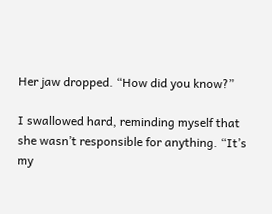Her jaw dropped. “How did you know?”

I swallowed hard, reminding myself that she wasn’t responsible for anything. “It’s my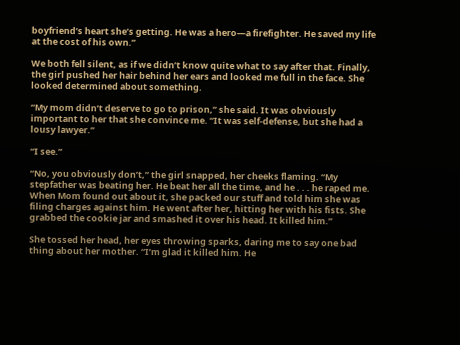boyfriend’s heart she’s getting. He was a hero—a firefighter. He saved my life at the cost of his own.”

We both fell silent, as if we didn’t know quite what to say after that. Finally, the girl pushed her hair behind her ears and looked me full in the face. She looked determined about something.

“My mom didn’t deserve to go to prison,” she said. It was obviously important to her that she convince me. “It was self-defense, but she had a lousy lawyer.”

“I see.”

“No, you obviously don’t,” the girl snapped, her cheeks flaming. “My stepfather was beating her. He beat her all the time, and he . . . he raped me. When Mom found out about it, she packed our stuff and told him she was filing charges against him. He went after her, hitting her with his fists. She grabbed the cookie jar and smashed it over his head. It killed him.”

She tossed her head, her eyes throwing sparks, daring me to say one bad thing about her mother. “I’m glad it killed him. He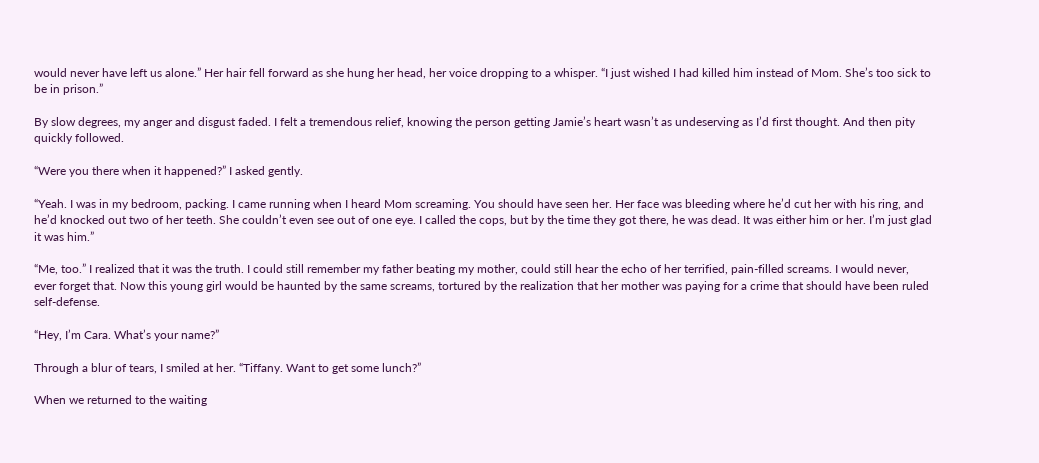would never have left us alone.” Her hair fell forward as she hung her head, her voice dropping to a whisper. “I just wished I had killed him instead of Mom. She’s too sick to be in prison.”

By slow degrees, my anger and disgust faded. I felt a tremendous relief, knowing the person getting Jamie’s heart wasn’t as undeserving as I’d first thought. And then pity quickly followed.

“Were you there when it happened?” I asked gently.

“Yeah. I was in my bedroom, packing. I came running when I heard Mom screaming. You should have seen her. Her face was bleeding where he’d cut her with his ring, and he’d knocked out two of her teeth. She couldn’t even see out of one eye. I called the cops, but by the time they got there, he was dead. It was either him or her. I’m just glad it was him.”

“Me, too.” I realized that it was the truth. I could still remember my father beating my mother, could still hear the echo of her terrified, pain-filled screams. I would never, ever forget that. Now this young girl would be haunted by the same screams, tortured by the realization that her mother was paying for a crime that should have been ruled self-defense.

“Hey, I’m Cara. What’s your name?”

Through a blur of tears, I smiled at her. “Tiffany. Want to get some lunch?”

When we returned to the waiting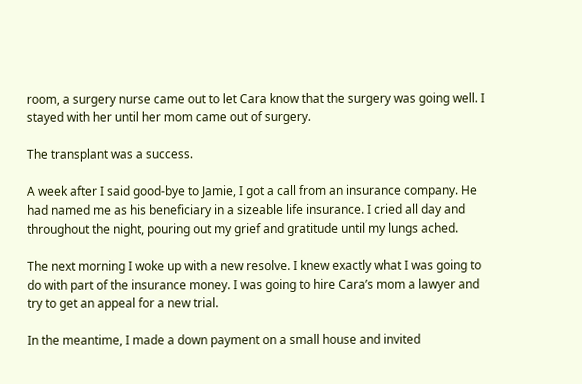room, a surgery nurse came out to let Cara know that the surgery was going well. I stayed with her until her mom came out of surgery.

The transplant was a success.

A week after I said good-bye to Jamie, I got a call from an insurance company. He had named me as his beneficiary in a sizeable life insurance. I cried all day and throughout the night, pouring out my grief and gratitude until my lungs ached.

The next morning I woke up with a new resolve. I knew exactly what I was going to do with part of the insurance money. I was going to hire Cara’s mom a lawyer and try to get an appeal for a new trial.

In the meantime, I made a down payment on a small house and invited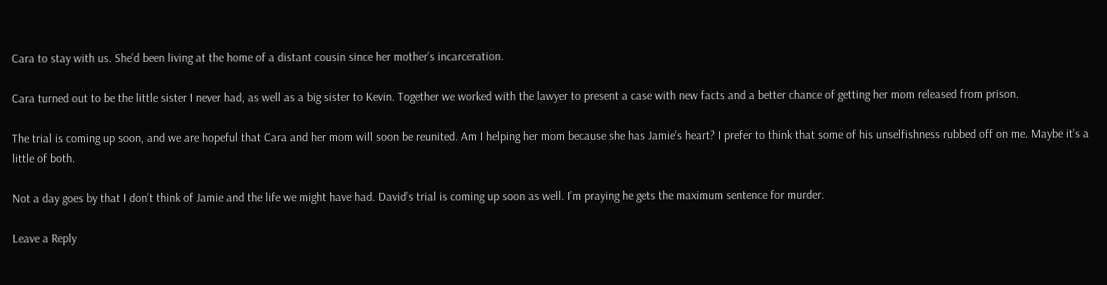Cara to stay with us. She’d been living at the home of a distant cousin since her mother’s incarceration.

Cara turned out to be the little sister I never had, as well as a big sister to Kevin. Together we worked with the lawyer to present a case with new facts and a better chance of getting her mom released from prison.

The trial is coming up soon, and we are hopeful that Cara and her mom will soon be reunited. Am I helping her mom because she has Jamie’s heart? I prefer to think that some of his unselfishness rubbed off on me. Maybe it’s a little of both.

Not a day goes by that I don’t think of Jamie and the life we might have had. David’s trial is coming up soon as well. I’m praying he gets the maximum sentence for murder.

Leave a Reply